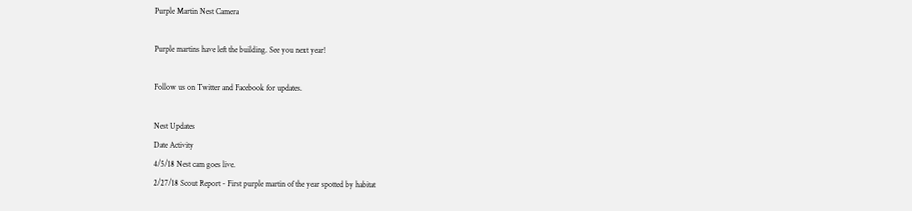Purple Martin Nest Camera

Purple martins have left the building. See you next year!

Follow us on Twitter and Facebook for updates.

Nest Updates
Date Activity
4/5/18 Nest cam goes live.
2/27/18 Scout Report - First purple martin of the year spotted by habitat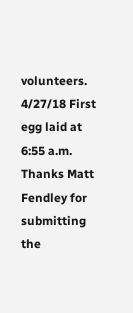volunteers.
4/27/18 First egg laid at 6:55 a.m. Thanks Matt Fendley for submitting the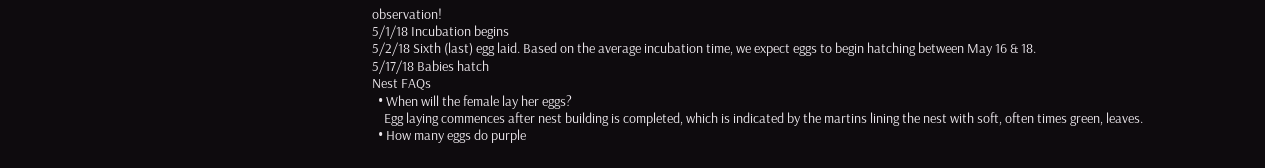observation!
5/1/18 Incubation begins
5/2/18 Sixth (last) egg laid. Based on the average incubation time, we expect eggs to begin hatching between May 16 & 18.
5/17/18 Babies hatch
Nest FAQs
  • When will the female lay her eggs?
    Egg laying commences after nest building is completed, which is indicated by the martins lining the nest with soft, often times green, leaves.
  • How many eggs do purple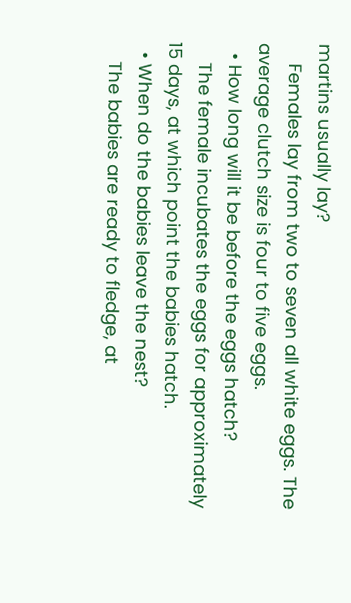martins usually lay?
    Females lay from two to seven all white eggs. The average clutch size is four to five eggs.
  • How long will it be before the eggs hatch?
    The female incubates the eggs for approximately 15 days, at which point the babies hatch.
  • When do the babies leave the nest?
    The babies are ready to fledge, at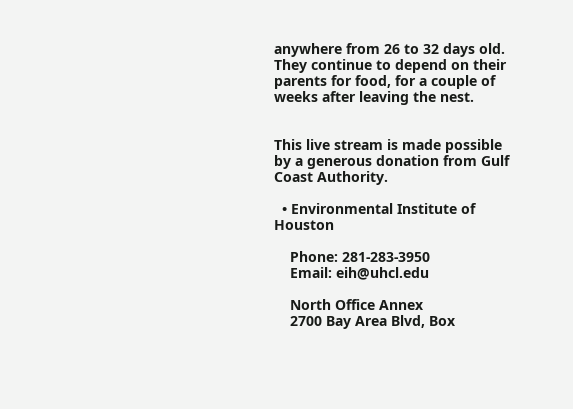anywhere from 26 to 32 days old. They continue to depend on their parents for food, for a couple of weeks after leaving the nest.


This live stream is made possible by a generous donation from Gulf Coast Authority.

  • Environmental Institute of Houston

    Phone: 281-283-3950
    Email: eih@uhcl.edu

    North Office Annex
    2700 Bay Area Blvd, Box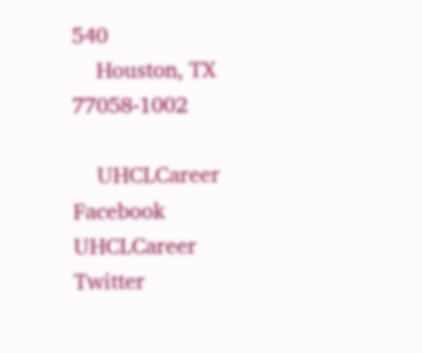540
    Houston, TX 77058-1002

    UHCLCareer Facebook UHCLCareer Twitter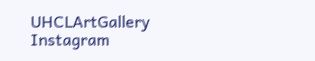UHCLArtGallery Instagram